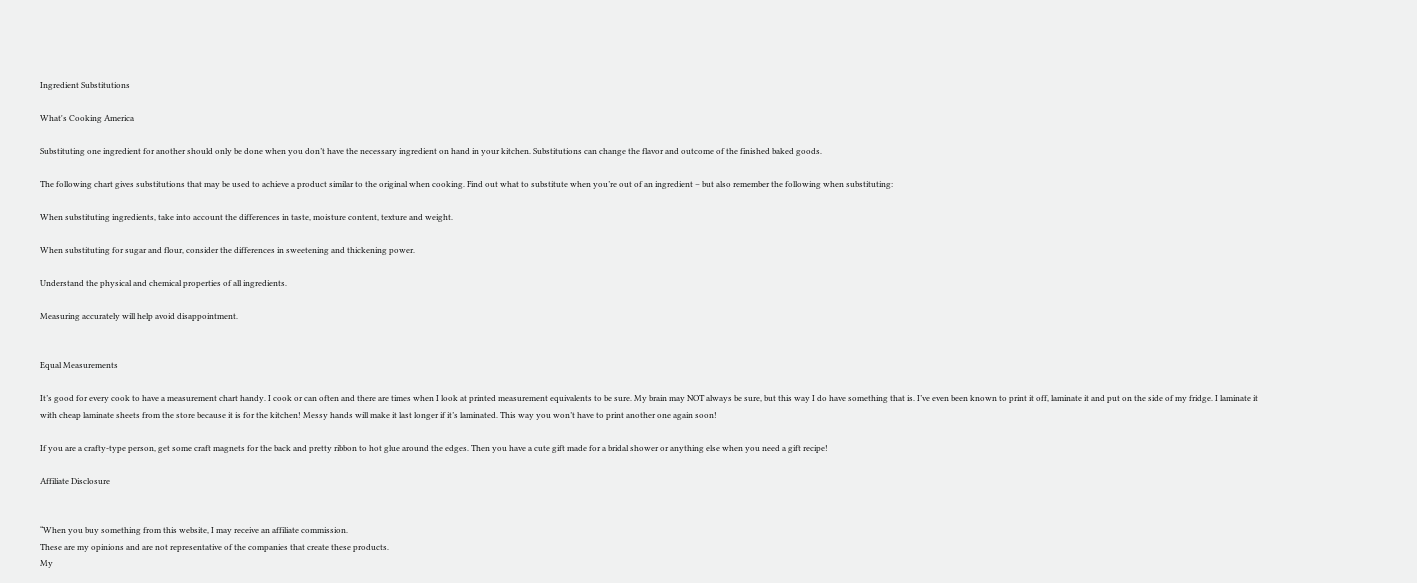Ingredient Substitutions

What's Cooking America

Substituting one ingredient for another should only be done when you don’t have the necessary ingredient on hand in your kitchen. Substitutions can change the flavor and outcome of the finished baked goods.

The following chart gives substitutions that may be used to achieve a product similar to the original when cooking. Find out what to substitute when you’re out of an ingredient – but also remember the following when substituting:

When substituting ingredients, take into account the differences in taste, moisture content, texture and weight.

When substituting for sugar and flour, consider the differences in sweetening and thickening power.

Understand the physical and chemical properties of all ingredients.

Measuring accurately will help avoid disappointment.


Equal Measurements

It’s good for every cook to have a measurement chart handy. I cook or can often and there are times when I look at printed measurement equivalents to be sure. My brain may NOT always be sure, but this way I do have something that is. I’ve even been known to print it off, laminate it and put on the side of my fridge. I laminate it with cheap laminate sheets from the store because it is for the kitchen! Messy hands will make it last longer if it’s laminated. This way you won’t have to print another one again soon!

If you are a crafty-type person, get some craft magnets for the back and pretty ribbon to hot glue around the edges. Then you have a cute gift made for a bridal shower or anything else when you need a gift recipe!

Affiliate Disclosure


“When you buy something from this website, I may receive an affiliate commission.
These are my opinions and are not representative of the companies that create these products.
My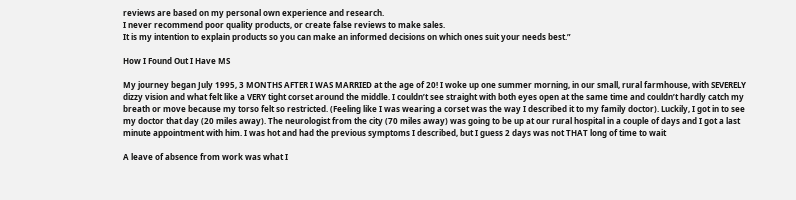reviews are based on my personal own experience and research.
I never recommend poor quality products, or create false reviews to make sales.
It is my intention to explain products so you can make an informed decisions on which ones suit your needs best.”

How I Found Out I Have MS

My journey began July 1995, 3 MONTHS AFTER I WAS MARRIED at the age of 20! I woke up one summer morning, in our small, rural farmhouse, with SEVERELY dizzy vision and what felt like a VERY tight corset around the middle. I couldn’t see straight with both eyes open at the same time and couldn’t hardly catch my breath or move because my torso felt so restricted. (Feeling like I was wearing a corset was the way I described it to my family doctor). Luckily, I got in to see my doctor that day (20 miles away). The neurologist from the city (70 miles away) was going to be up at our rural hospital in a couple of days and I got a last minute appointment with him. I was hot and had the previous symptoms I described, but I guess 2 days was not THAT long of time to wait

A leave of absence from work was what I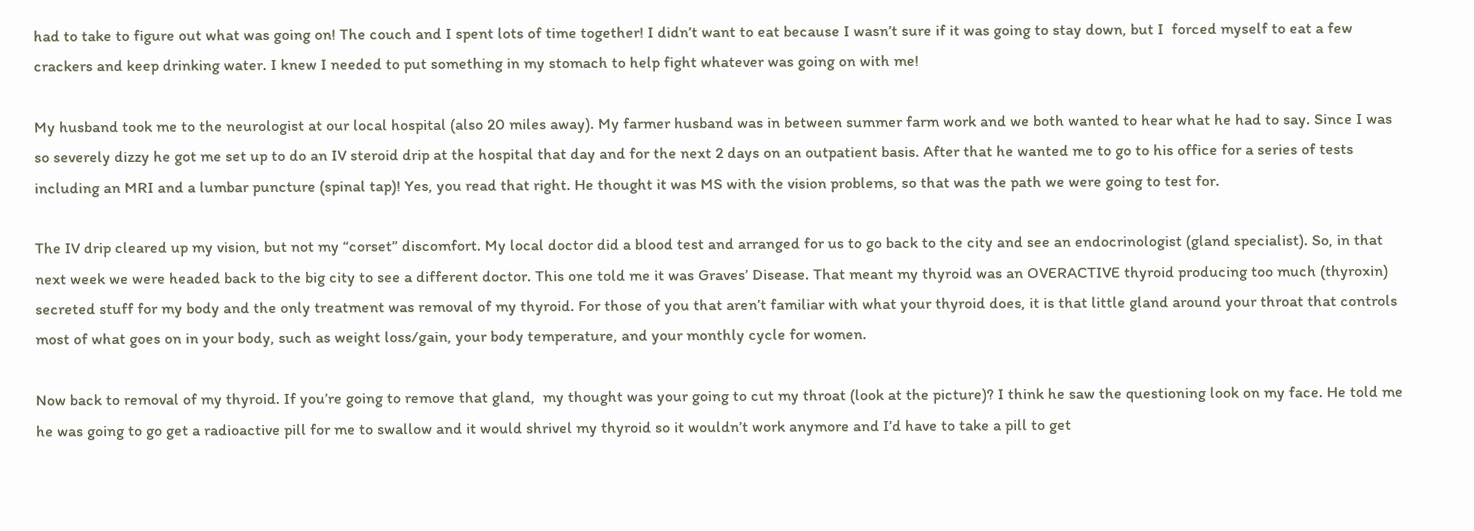had to take to figure out what was going on! The couch and I spent lots of time together! I didn’t want to eat because I wasn’t sure if it was going to stay down, but I  forced myself to eat a few crackers and keep drinking water. I knew I needed to put something in my stomach to help fight whatever was going on with me!

My husband took me to the neurologist at our local hospital (also 20 miles away). My farmer husband was in between summer farm work and we both wanted to hear what he had to say. Since I was so severely dizzy he got me set up to do an IV steroid drip at the hospital that day and for the next 2 days on an outpatient basis. After that he wanted me to go to his office for a series of tests including an MRI and a lumbar puncture (spinal tap)! Yes, you read that right. He thought it was MS with the vision problems, so that was the path we were going to test for.

The IV drip cleared up my vision, but not my “corset” discomfort. My local doctor did a blood test and arranged for us to go back to the city and see an endocrinologist (gland specialist). So, in that next week we were headed back to the big city to see a different doctor. This one told me it was Graves’ Disease. That meant my thyroid was an OVERACTIVE thyroid producing too much (thyroxin) secreted stuff for my body and the only treatment was removal of my thyroid. For those of you that aren’t familiar with what your thyroid does, it is that little gland around your throat that controls most of what goes on in your body, such as weight loss/gain, your body temperature, and your monthly cycle for women.

Now back to removal of my thyroid. If you’re going to remove that gland,  my thought was your going to cut my throat (look at the picture)? I think he saw the questioning look on my face. He told me he was going to go get a radioactive pill for me to swallow and it would shrivel my thyroid so it wouldn’t work anymore and I’d have to take a pill to get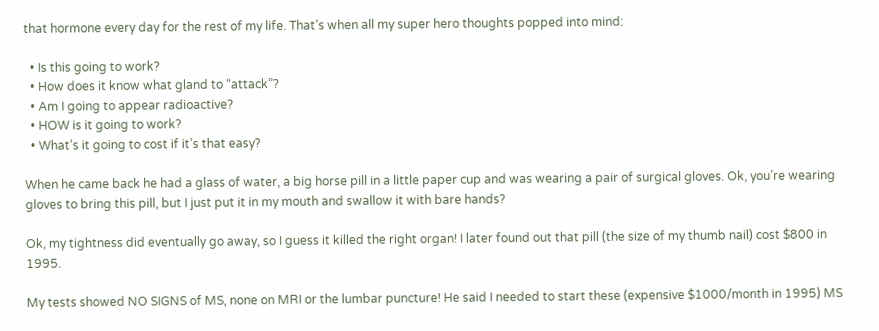that hormone every day for the rest of my life. That’s when all my super hero thoughts popped into mind:

  • Is this going to work?
  • How does it know what gland to “attack”?
  • Am I going to appear radioactive?
  • HOW is it going to work?
  • What’s it going to cost if it’s that easy?

When he came back he had a glass of water, a big horse pill in a little paper cup and was wearing a pair of surgical gloves. Ok, you’re wearing gloves to bring this pill, but I just put it in my mouth and swallow it with bare hands?

Ok, my tightness did eventually go away, so I guess it killed the right organ! I later found out that pill (the size of my thumb nail) cost $800 in 1995.

My tests showed NO SIGNS of MS, none on MRI or the lumbar puncture! He said I needed to start these (expensive $1000/month in 1995) MS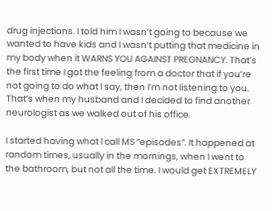drug injections. I told him I wasn’t going to because we wanted to have kids and I wasn’t putting that medicine in my body when it WARNS YOU AGAINST PREGNANCY. That’s the first time I got the feeling from a doctor that if you’re not going to do what I say, then I’m not listening to you. That’s when my husband and I decided to find another neurologist as we walked out of his office.

I started having what I call MS “episodes”. It happened at random times, usually in the mornings, when I went to the bathroom, but not all the time. I would get EXTREMELY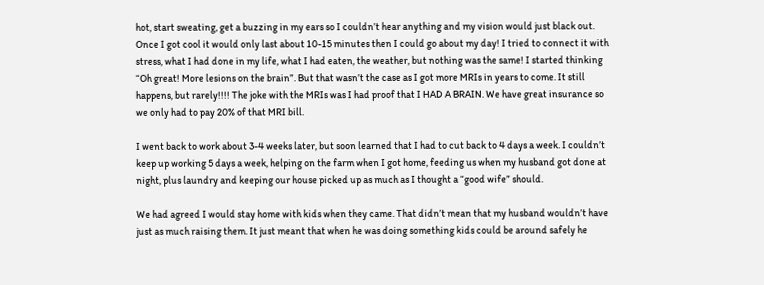hot, start sweating, get a buzzing in my ears so I couldn’t hear anything and my vision would just black out. Once I got cool it would only last about 10-15 minutes then I could go about my day! I tried to connect it with stress, what I had done in my life, what I had eaten, the weather, but nothing was the same! I started thinking “Oh great! More lesions on the brain”. But that wasn’t the case as I got more MRIs in years to come. It still happens, but rarely!!!! The joke with the MRIs was I had proof that I HAD A BRAIN. We have great insurance so we only had to pay 20% of that MRI bill.

I went back to work about 3-4 weeks later, but soon learned that I had to cut back to 4 days a week. I couldn’t keep up working 5 days a week, helping on the farm when I got home, feeding us when my husband got done at night, plus laundry and keeping our house picked up as much as I thought a “good wife” should.

We had agreed I would stay home with kids when they came. That didn’t mean that my husband wouldn’t have just as much raising them. It just meant that when he was doing something kids could be around safely he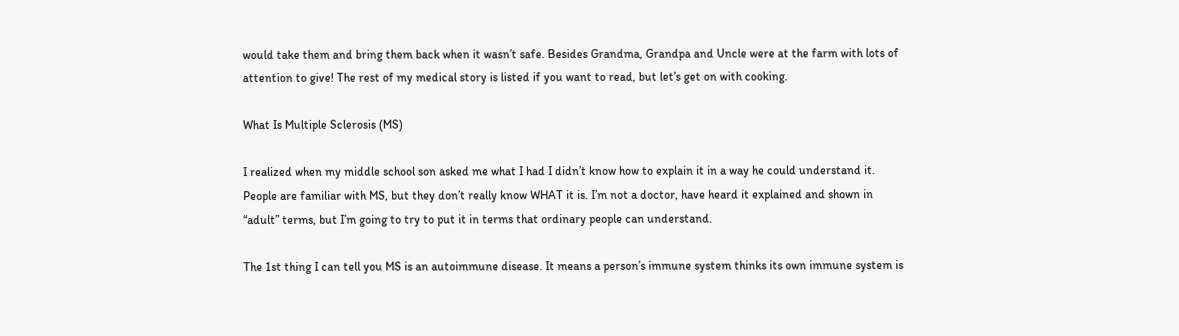would take them and bring them back when it wasn’t safe. Besides Grandma, Grandpa and Uncle were at the farm with lots of attention to give! The rest of my medical story is listed if you want to read, but let’s get on with cooking.

What Is Multiple Sclerosis (MS)

I realized when my middle school son asked me what I had I didn’t know how to explain it in a way he could understand it. People are familiar with MS, but they don’t really know WHAT it is. I’m not a doctor, have heard it explained and shown in “adult” terms, but I’m going to try to put it in terms that ordinary people can understand.

The 1st thing I can tell you MS is an autoimmune disease. It means a person’s immune system thinks its own immune system is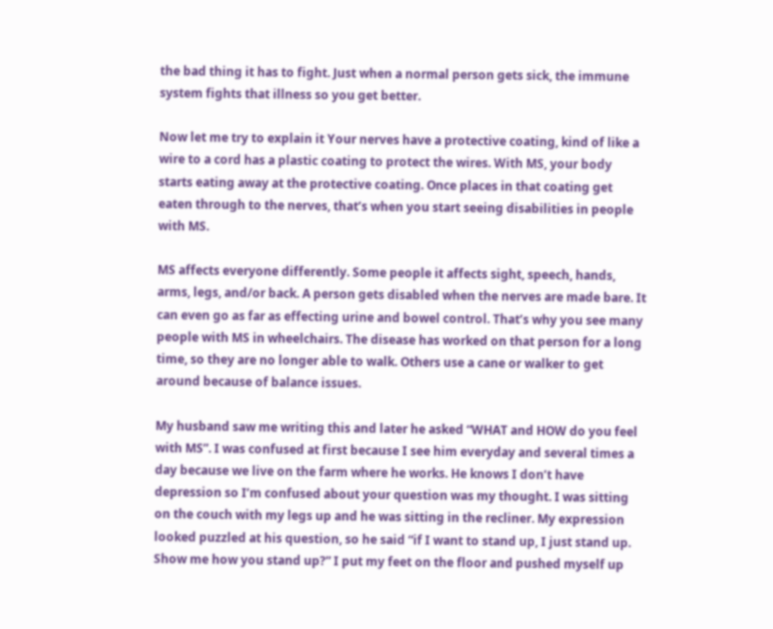the bad thing it has to fight. Just when a normal person gets sick, the immune system fights that illness so you get better.

Now let me try to explain it Your nerves have a protective coating, kind of like a wire to a cord has a plastic coating to protect the wires. With MS, your body starts eating away at the protective coating. Once places in that coating get eaten through to the nerves, that’s when you start seeing disabilities in people with MS.

MS affects everyone differently. Some people it affects sight, speech, hands, arms, legs, and/or back. A person gets disabled when the nerves are made bare. It can even go as far as effecting urine and bowel control. That’s why you see many people with MS in wheelchairs. The disease has worked on that person for a long time, so they are no longer able to walk. Others use a cane or walker to get around because of balance issues.

My husband saw me writing this and later he asked “WHAT and HOW do you feel with MS”. I was confused at first because I see him everyday and several times a day because we live on the farm where he works. He knows I don’t have depression so I’m confused about your question was my thought. I was sitting on the couch with my legs up and he was sitting in the recliner. My expression looked puzzled at his question, so he said “if I want to stand up, I just stand up. Show me how you stand up?” I put my feet on the floor and pushed myself up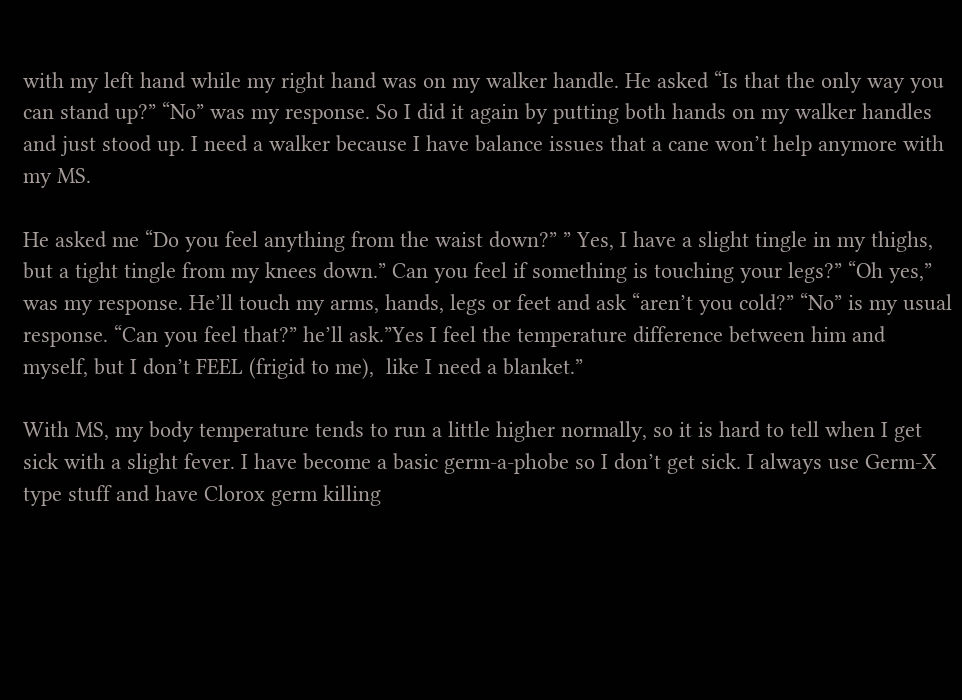with my left hand while my right hand was on my walker handle. He asked “Is that the only way you can stand up?” “No” was my response. So I did it again by putting both hands on my walker handles and just stood up. I need a walker because I have balance issues that a cane won’t help anymore with my MS.

He asked me “Do you feel anything from the waist down?” ” Yes, I have a slight tingle in my thighs, but a tight tingle from my knees down.” Can you feel if something is touching your legs?” “Oh yes,” was my response. He’ll touch my arms, hands, legs or feet and ask “aren’t you cold?” “No” is my usual response. “Can you feel that?” he’ll ask.”Yes I feel the temperature difference between him and myself, but I don’t FEEL (frigid to me),  like I need a blanket.”

With MS, my body temperature tends to run a little higher normally, so it is hard to tell when I get sick with a slight fever. I have become a basic germ-a-phobe so I don’t get sick. I always use Germ-X type stuff and have Clorox germ killing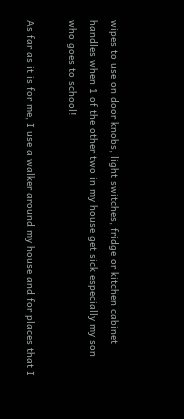wipes to use on door knobs, light switches, fridge or kitchen cabinet handles when 1 of the other two in my house get sick especially my son who goes to school!

As far as it is for me, I use a walker around my house and for places that I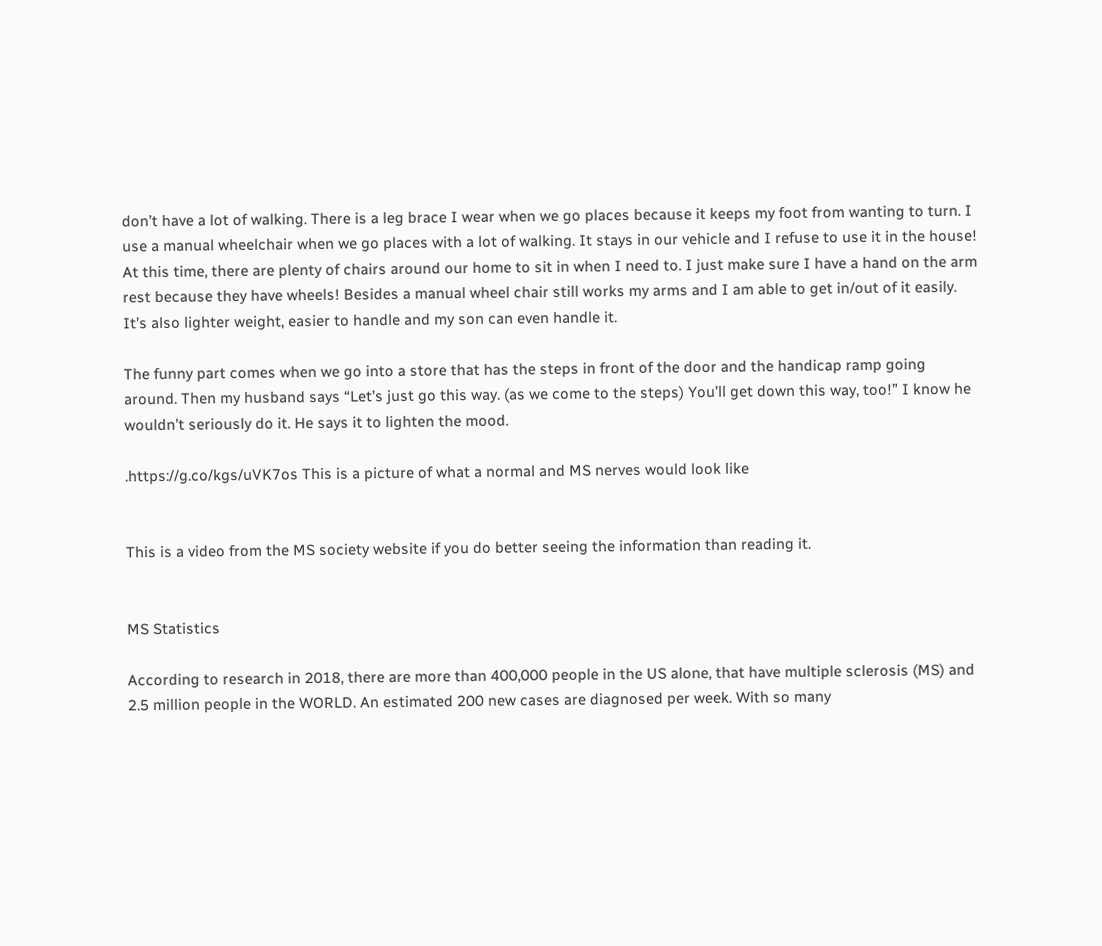don’t have a lot of walking. There is a leg brace I wear when we go places because it keeps my foot from wanting to turn. I use a manual wheelchair when we go places with a lot of walking. It stays in our vehicle and I refuse to use it in the house! At this time, there are plenty of chairs around our home to sit in when I need to. I just make sure I have a hand on the arm rest because they have wheels! Besides a manual wheel chair still works my arms and I am able to get in/out of it easily. It’s also lighter weight, easier to handle and my son can even handle it.

The funny part comes when we go into a store that has the steps in front of the door and the handicap ramp going around. Then my husband says “Let’s just go this way. (as we come to the steps) You’ll get down this way, too!” I know he wouldn’t seriously do it. He says it to lighten the mood.

.https://g.co/kgs/uVK7os This is a picture of what a normal and MS nerves would look like


This is a video from the MS society website if you do better seeing the information than reading it.


MS Statistics

According to research in 2018, there are more than 400,000 people in the US alone, that have multiple sclerosis (MS) and 2.5 million people in the WORLD. An estimated 200 new cases are diagnosed per week. With so many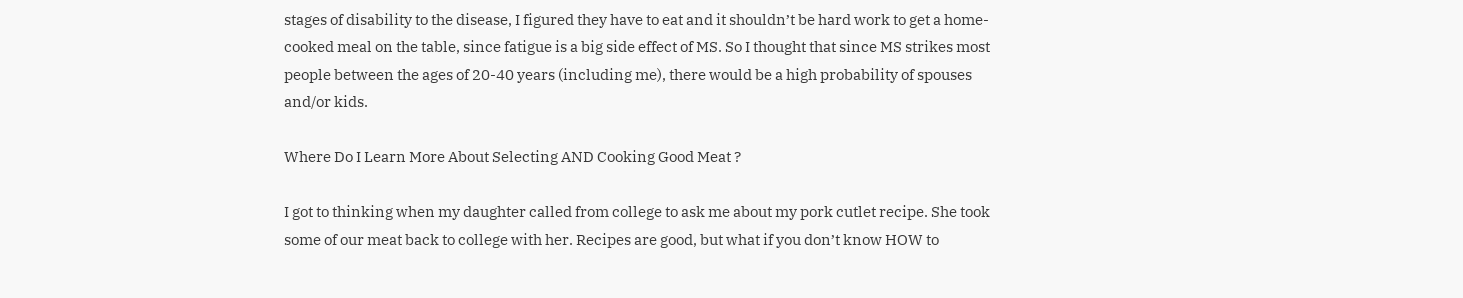stages of disability to the disease, I figured they have to eat and it shouldn’t be hard work to get a home-cooked meal on the table, since fatigue is a big side effect of MS. So I thought that since MS strikes most people between the ages of 20-40 years (including me), there would be a high probability of spouses and/or kids.

Where Do I Learn More About Selecting AND Cooking Good Meat ?

I got to thinking when my daughter called from college to ask me about my pork cutlet recipe. She took some of our meat back to college with her. Recipes are good, but what if you don’t know HOW to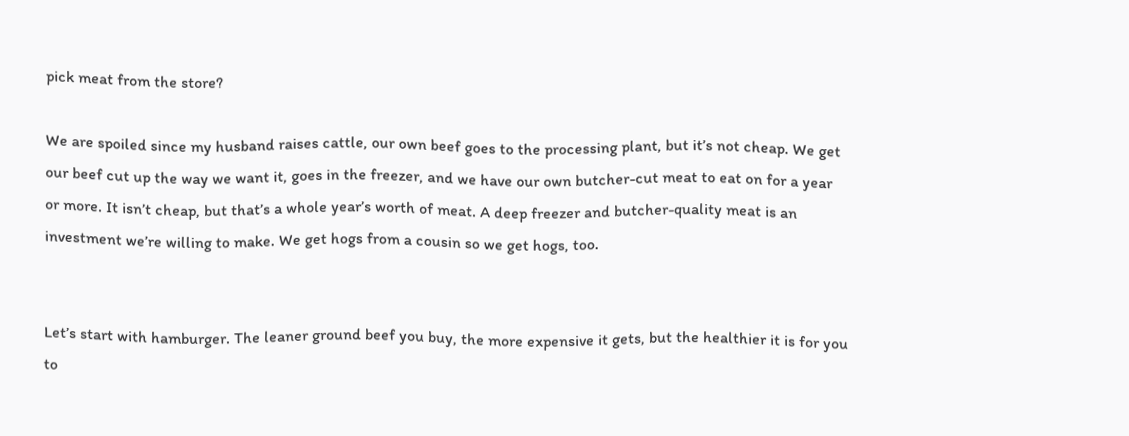pick meat from the store?

We are spoiled since my husband raises cattle, our own beef goes to the processing plant, but it’s not cheap. We get our beef cut up the way we want it, goes in the freezer, and we have our own butcher-cut meat to eat on for a year or more. It isn’t cheap, but that’s a whole year’s worth of meat. A deep freezer and butcher-quality meat is an investment we’re willing to make. We get hogs from a cousin so we get hogs, too.


Let’s start with hamburger. The leaner ground beef you buy, the more expensive it gets, but the healthier it is for you to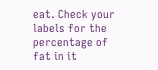eat. Check your labels for the percentage of fat in it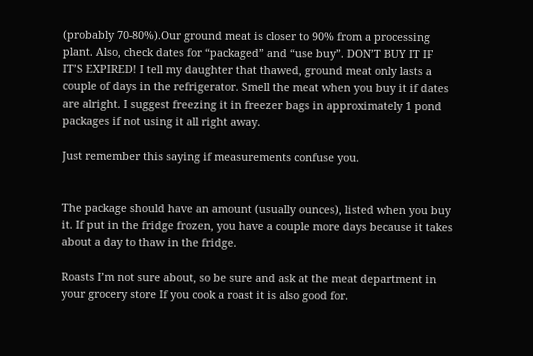(probably 70-80%).Our ground meat is closer to 90% from a processing plant. Also, check dates for “packaged” and “use buy”. DON’T BUY IT IF IT’S EXPIRED! I tell my daughter that thawed, ground meat only lasts a couple of days in the refrigerator. Smell the meat when you buy it if dates are alright. I suggest freezing it in freezer bags in approximately 1 pond packages if not using it all right away.

Just remember this saying if measurements confuse you.


The package should have an amount (usually ounces), listed when you buy it. If put in the fridge frozen, you have a couple more days because it takes about a day to thaw in the fridge.

Roasts I’m not sure about, so be sure and ask at the meat department in your grocery store If you cook a roast it is also good for.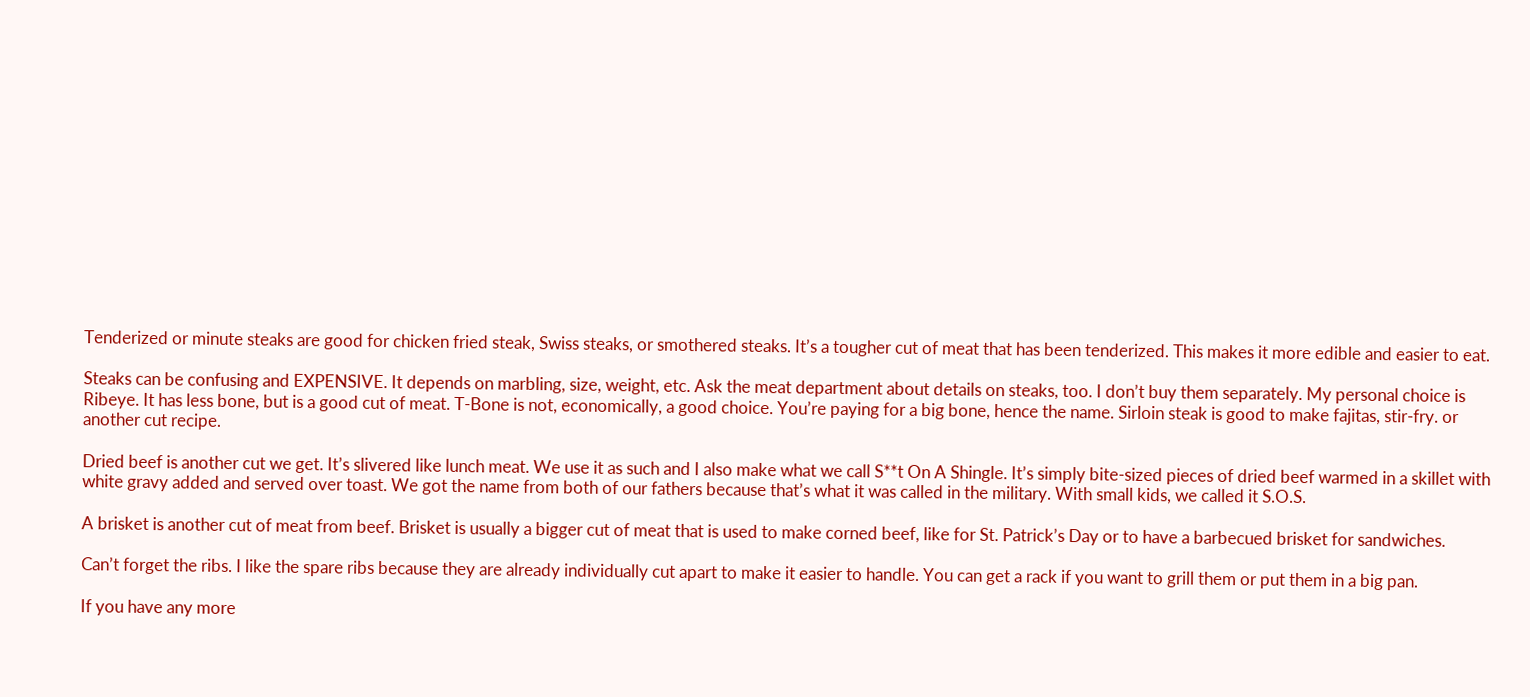Tenderized or minute steaks are good for chicken fried steak, Swiss steaks, or smothered steaks. It’s a tougher cut of meat that has been tenderized. This makes it more edible and easier to eat.

Steaks can be confusing and EXPENSIVE. It depends on marbling, size, weight, etc. Ask the meat department about details on steaks, too. I don’t buy them separately. My personal choice is Ribeye. It has less bone, but is a good cut of meat. T-Bone is not, economically, a good choice. You’re paying for a big bone, hence the name. Sirloin steak is good to make fajitas, stir-fry. or another cut recipe.

Dried beef is another cut we get. It’s slivered like lunch meat. We use it as such and I also make what we call S**t On A Shingle. It’s simply bite-sized pieces of dried beef warmed in a skillet with white gravy added and served over toast. We got the name from both of our fathers because that’s what it was called in the military. With small kids, we called it S.O.S.

A brisket is another cut of meat from beef. Brisket is usually a bigger cut of meat that is used to make corned beef, like for St. Patrick’s Day or to have a barbecued brisket for sandwiches.

Can’t forget the ribs. I like the spare ribs because they are already individually cut apart to make it easier to handle. You can get a rack if you want to grill them or put them in a big pan.

If you have any more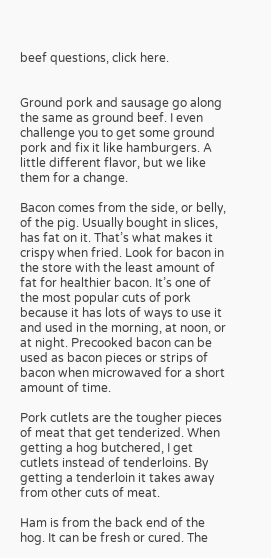beef questions, click here.


Ground pork and sausage go along the same as ground beef. I even challenge you to get some ground pork and fix it like hamburgers. A little different flavor, but we like them for a change.

Bacon comes from the side, or belly, of the pig. Usually bought in slices, has fat on it. That’s what makes it crispy when fried. Look for bacon in the store with the least amount of fat for healthier bacon. It’s one of the most popular cuts of pork because it has lots of ways to use it and used in the morning, at noon, or at night. Precooked bacon can be used as bacon pieces or strips of bacon when microwaved for a short amount of time.

Pork cutlets are the tougher pieces of meat that get tenderized. When getting a hog butchered, I get cutlets instead of tenderloins. By getting a tenderloin it takes away from other cuts of meat.

Ham is from the back end of the hog. It can be fresh or cured. The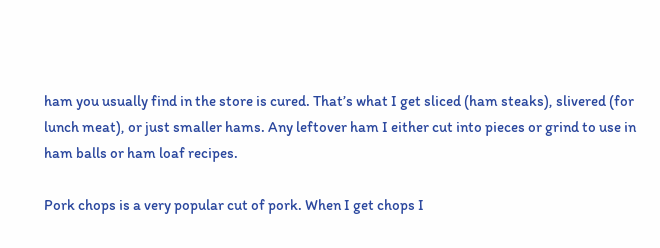ham you usually find in the store is cured. That’s what I get sliced (ham steaks), slivered (for lunch meat), or just smaller hams. Any leftover ham I either cut into pieces or grind to use in ham balls or ham loaf recipes.

Pork chops is a very popular cut of pork. When I get chops I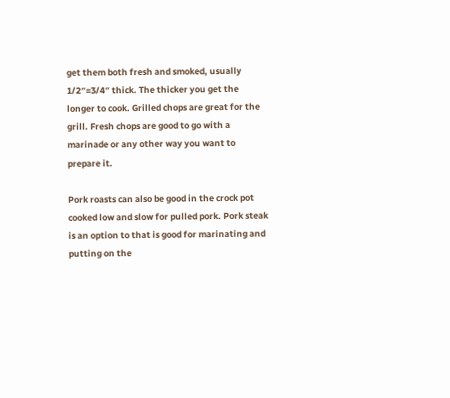get them both fresh and smoked, usually 1/2″=3/4″ thick. The thicker you get the longer to cook. Grilled chops are great for the grill. Fresh chops are good to go with a marinade or any other way you want to prepare it.

Pork roasts can also be good in the crock pot cooked low and slow for pulled pork. Pork steak is an option to that is good for marinating and putting on the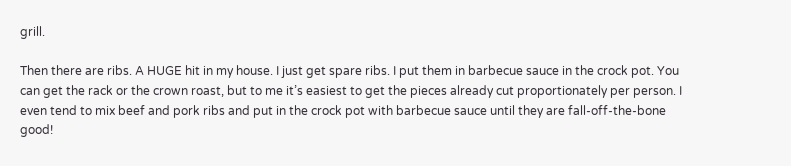grill.

Then there are ribs. A HUGE hit in my house. I just get spare ribs. I put them in barbecue sauce in the crock pot. You can get the rack or the crown roast, but to me it’s easiest to get the pieces already cut proportionately per person. I even tend to mix beef and pork ribs and put in the crock pot with barbecue sauce until they are fall-off-the-bone good!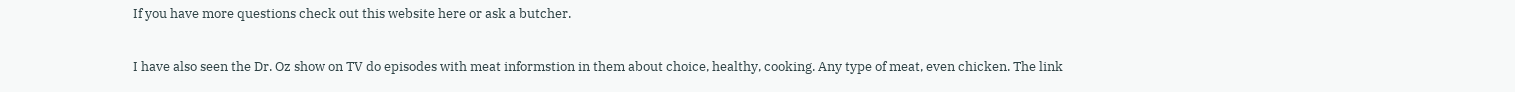If you have more questions check out this website here or ask a butcher.

I have also seen the Dr. Oz show on TV do episodes with meat informstion in them about choice, healthy, cooking. Any type of meat, even chicken. The link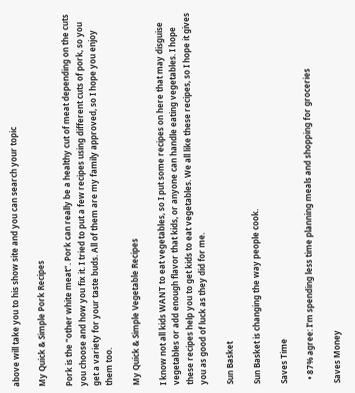above will take you to his show site and you can search your topic

My Quick & Simple Pork Recipes

Pork is the “other white meat”. Pork can really be a healthy cut of meat depending on the cuts you choose and how you fix it. I tried to put a few recipes using different cuts of pork, so you get a variety for your taste buds. All of them are my family approved, so I hope you enjoy them too.

My Quick & Simple Vegetable Recipes

I know not all kids WANT to eat vegetables, so I put some recipes on here that may disguise vegetables or add enough flavor that kids, or anyone can handle eating vegetables. I hope these recipes help you to get kids to eat vegetables. We all like these recipes, so I hope it gives you as good of luck as they did for me.

Sun Basket

Sun Basket is changing the way people cook.

Saves Time

  • 87% agree: I’m spending less time planning meals and shopping for groceries

Saves Money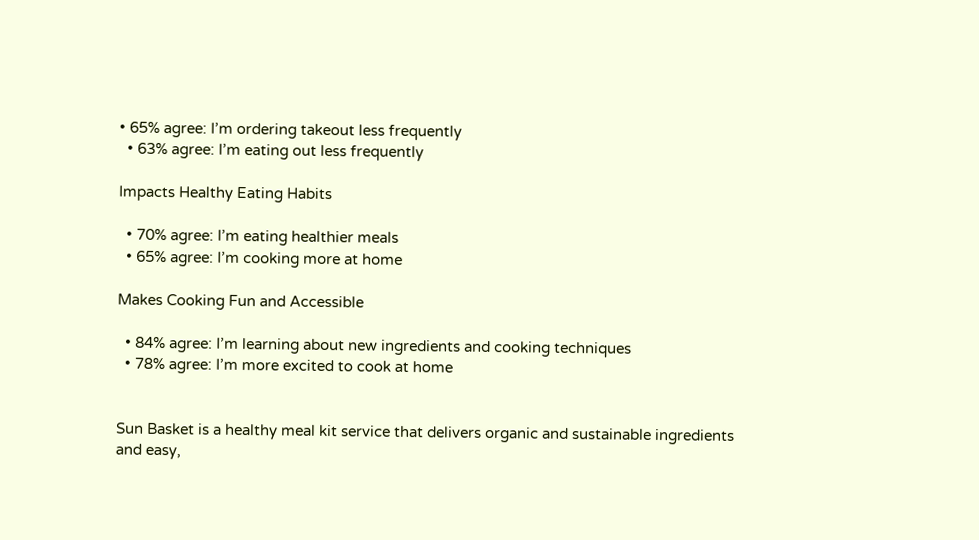• 65% agree: I’m ordering takeout less frequently
  • 63% agree: I’m eating out less frequently

Impacts Healthy Eating Habits

  • 70% agree: I’m eating healthier meals
  • 65% agree: I’m cooking more at home

Makes Cooking Fun and Accessible

  • 84% agree: I’m learning about new ingredients and cooking techniques
  • 78% agree: I’m more excited to cook at home


Sun Basket is a healthy meal kit service that delivers organic and sustainable ingredients and easy,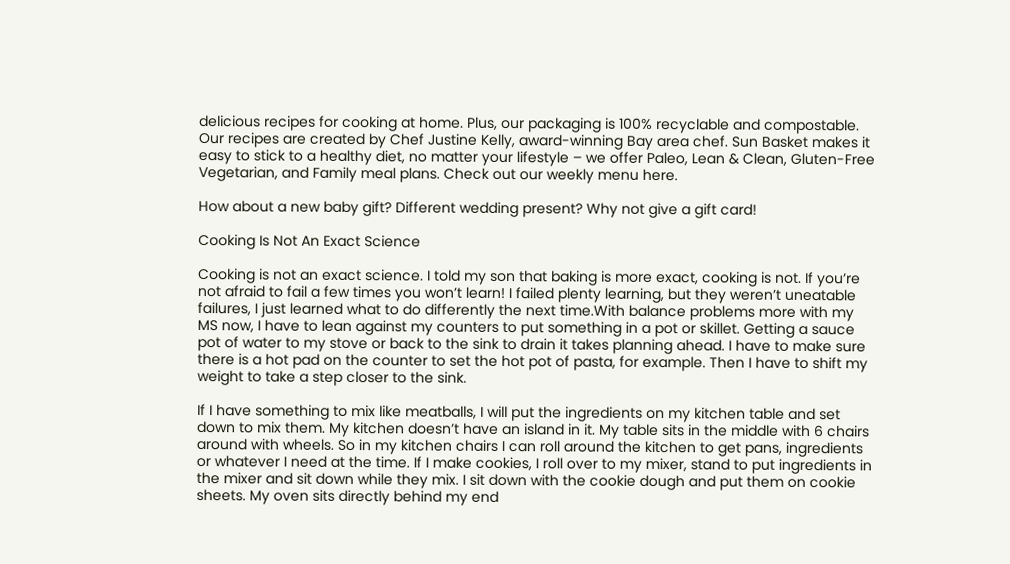delicious recipes for cooking at home. Plus, our packaging is 100% recyclable and compostable. Our recipes are created by Chef Justine Kelly, award-winning Bay area chef. Sun Basket makes it easy to stick to a healthy diet, no matter your lifestyle – we offer Paleo, Lean & Clean, Gluten-Free Vegetarian, and Family meal plans. Check out our weekly menu here.

How about a new baby gift? Different wedding present? Why not give a gift card!

Cooking Is Not An Exact Science

Cooking is not an exact science. I told my son that baking is more exact, cooking is not. If you’re not afraid to fail a few times you won’t learn! I failed plenty learning, but they weren’t uneatable failures, I just learned what to do differently the next time.With balance problems more with my MS now, I have to lean against my counters to put something in a pot or skillet. Getting a sauce pot of water to my stove or back to the sink to drain it takes planning ahead. I have to make sure there is a hot pad on the counter to set the hot pot of pasta, for example. Then I have to shift my weight to take a step closer to the sink.

If I have something to mix like meatballs, I will put the ingredients on my kitchen table and set down to mix them. My kitchen doesn’t have an island in it. My table sits in the middle with 6 chairs around with wheels. So in my kitchen chairs I can roll around the kitchen to get pans, ingredients or whatever I need at the time. If I make cookies, I roll over to my mixer, stand to put ingredients in the mixer and sit down while they mix. I sit down with the cookie dough and put them on cookie sheets. My oven sits directly behind my end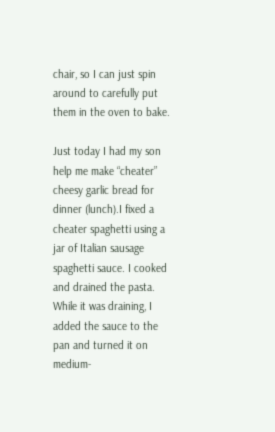chair, so I can just spin around to carefully put them in the oven to bake.

Just today I had my son help me make “cheater” cheesy garlic bread for dinner (lunch).I fixed a cheater spaghetti using a jar of Italian sausage spaghetti sauce. I cooked and drained the pasta. While it was draining, I added the sauce to the pan and turned it on medium-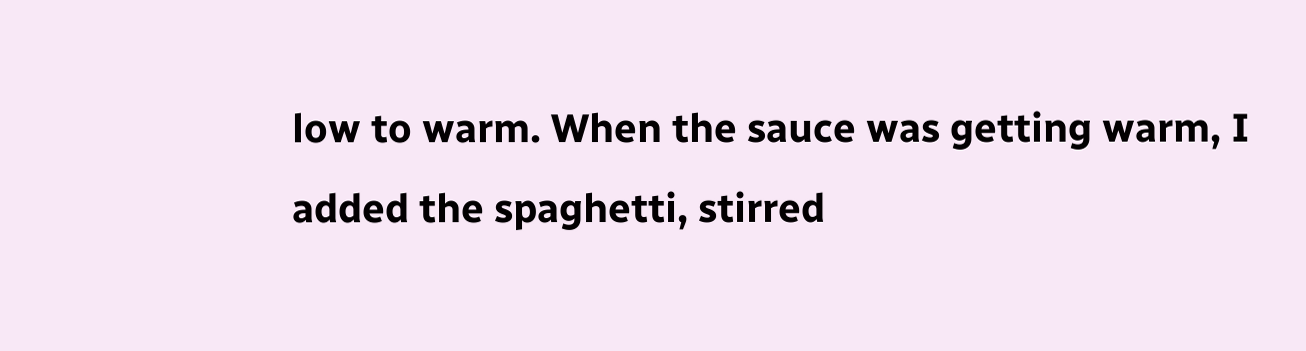low to warm. When the sauce was getting warm, I added the spaghetti, stirred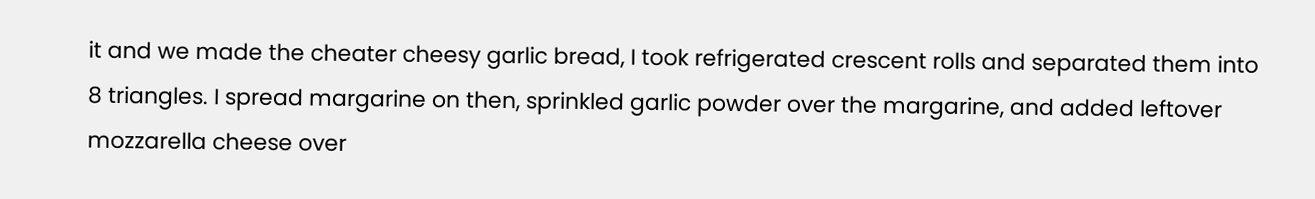it and we made the cheater cheesy garlic bread, I took refrigerated crescent rolls and separated them into 8 triangles. I spread margarine on then, sprinkled garlic powder over the margarine, and added leftover mozzarella cheese over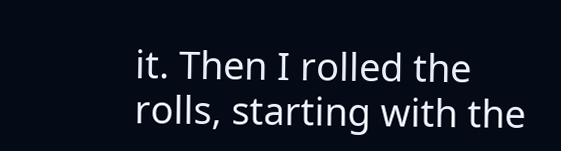it. Then I rolled the rolls, starting with the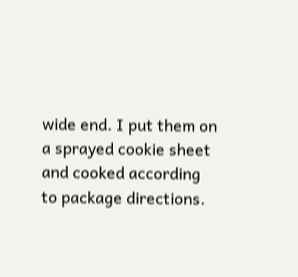wide end. I put them on a sprayed cookie sheet and cooked according to package directions.